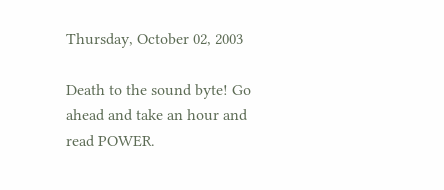Thursday, October 02, 2003

Death to the sound byte! Go ahead and take an hour and read POWER.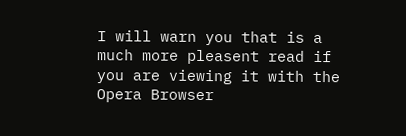I will warn you that is a much more pleasent read if you are viewing it with the Opera Browser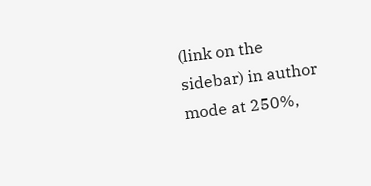(link on the sidebar) in author mode at 250%,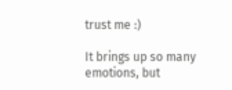trust me :)

It brings up so many emotions, but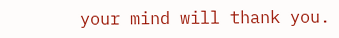your mind will thank you.